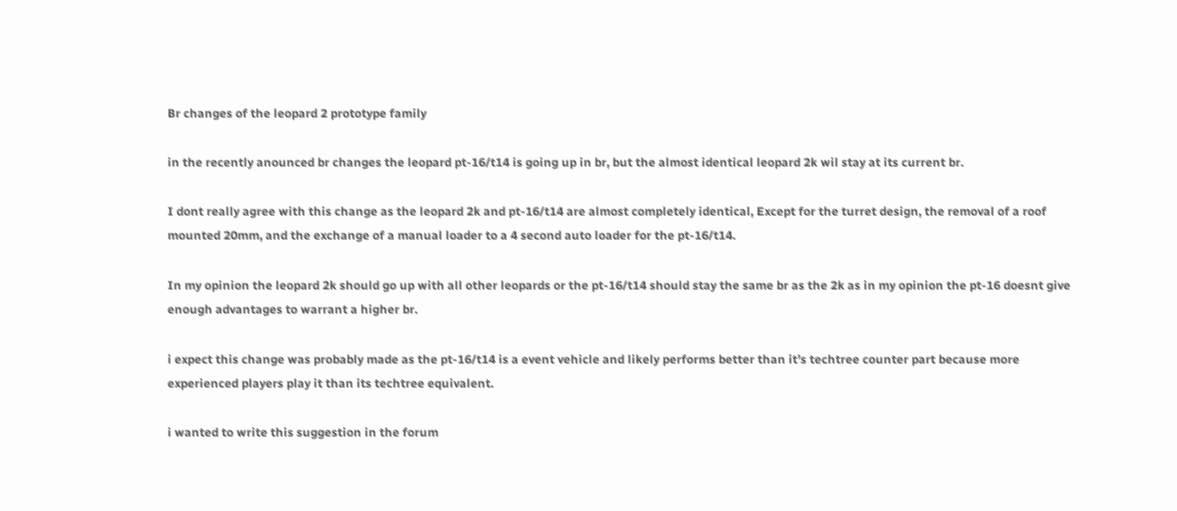Br changes of the leopard 2 prototype family

in the recently anounced br changes the leopard pt-16/t14 is going up in br, but the almost identical leopard 2k wil stay at its current br.

I dont really agree with this change as the leopard 2k and pt-16/t14 are almost completely identical, Except for the turret design, the removal of a roof mounted 20mm, and the exchange of a manual loader to a 4 second auto loader for the pt-16/t14.

In my opinion the leopard 2k should go up with all other leopards or the pt-16/t14 should stay the same br as the 2k as in my opinion the pt-16 doesnt give enough advantages to warrant a higher br.

i expect this change was probably made as the pt-16/t14 is a event vehicle and likely performs better than it’s techtree counter part because more experienced players play it than its techtree equivalent.

i wanted to write this suggestion in the forum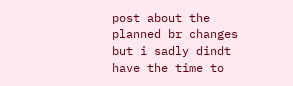post about the planned br changes but i sadly dindt have the time to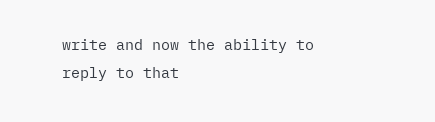write and now the ability to reply to that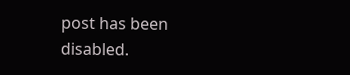post has been disabled.